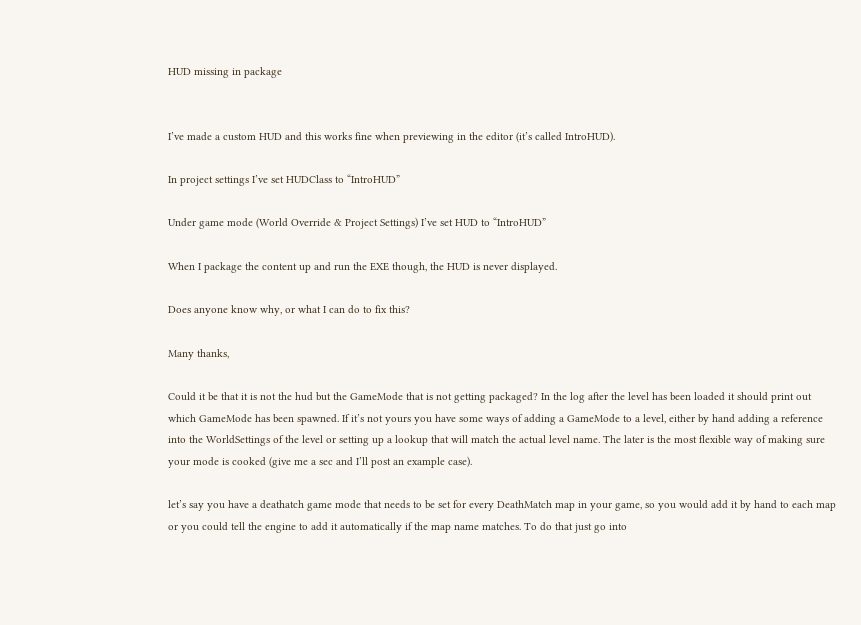HUD missing in package


I’ve made a custom HUD and this works fine when previewing in the editor (it’s called IntroHUD).

In project settings I’ve set HUDClass to “IntroHUD”

Under game mode (World Override & Project Settings) I’ve set HUD to “IntroHUD”

When I package the content up and run the EXE though, the HUD is never displayed.

Does anyone know why, or what I can do to fix this?

Many thanks,

Could it be that it is not the hud but the GameMode that is not getting packaged? In the log after the level has been loaded it should print out which GameMode has been spawned. If it’s not yours you have some ways of adding a GameMode to a level, either by hand adding a reference into the WorldSettings of the level or setting up a lookup that will match the actual level name. The later is the most flexible way of making sure your mode is cooked (give me a sec and I’ll post an example case).

let’s say you have a deathatch game mode that needs to be set for every DeathMatch map in your game, so you would add it by hand to each map or you could tell the engine to add it automatically if the map name matches. To do that just go into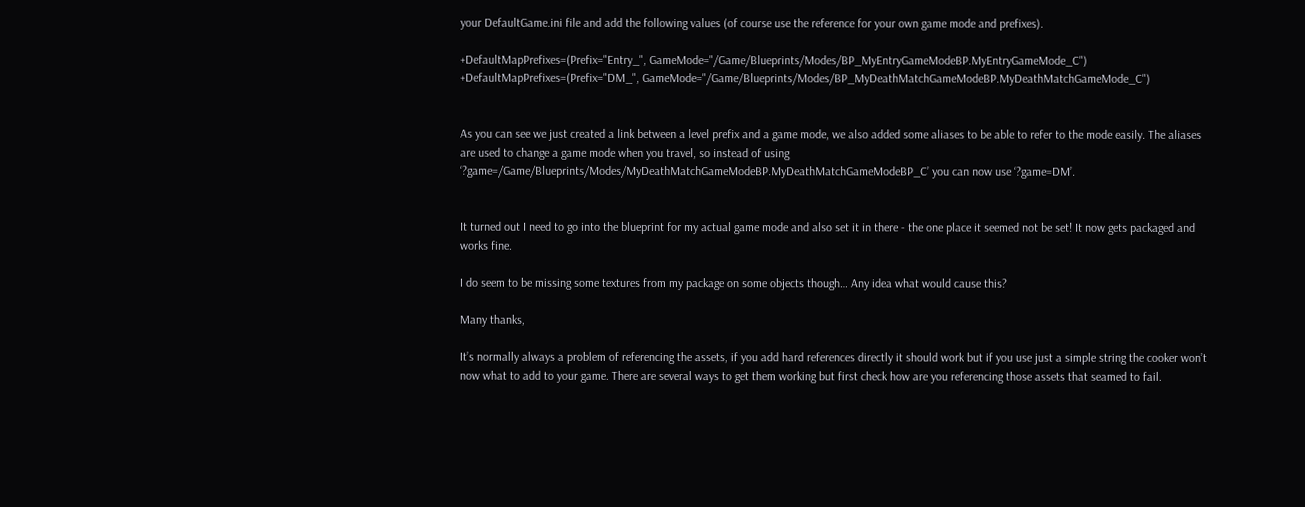your DefaultGame.ini file and add the following values (of course use the reference for your own game mode and prefixes).

+DefaultMapPrefixes=(Prefix="Entry_", GameMode="/Game/Blueprints/Modes/BP_MyEntryGameModeBP.MyEntryGameMode_C")
+DefaultMapPrefixes=(Prefix="DM_", GameMode="/Game/Blueprints/Modes/BP_MyDeathMatchGameModeBP.MyDeathMatchGameMode_C")


As you can see we just created a link between a level prefix and a game mode, we also added some aliases to be able to refer to the mode easily. The aliases are used to change a game mode when you travel, so instead of using ‘?game=/Game/Blueprints/Modes/MyDeathMatchGameModeBP.MyDeathMatchGameModeBP_C’ you can now use ‘?game=DM’.


It turned out I need to go into the blueprint for my actual game mode and also set it in there - the one place it seemed not be set! It now gets packaged and works fine.

I do seem to be missing some textures from my package on some objects though… Any idea what would cause this?

Many thanks,

It’s normally always a problem of referencing the assets, if you add hard references directly it should work but if you use just a simple string the cooker won’t now what to add to your game. There are several ways to get them working but first check how are you referencing those assets that seamed to fail.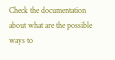Check the documentation about what are the possible ways to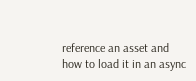reference an asset and how to load it in an async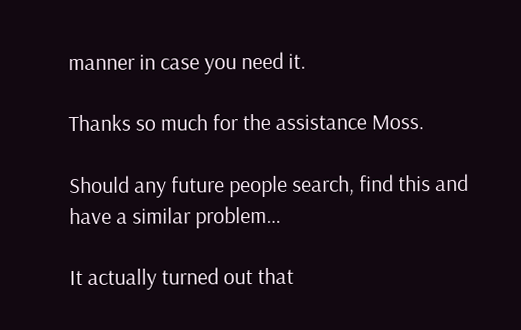manner in case you need it.

Thanks so much for the assistance Moss.

Should any future people search, find this and have a similar problem…

It actually turned out that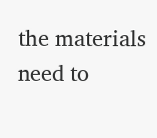the materials need to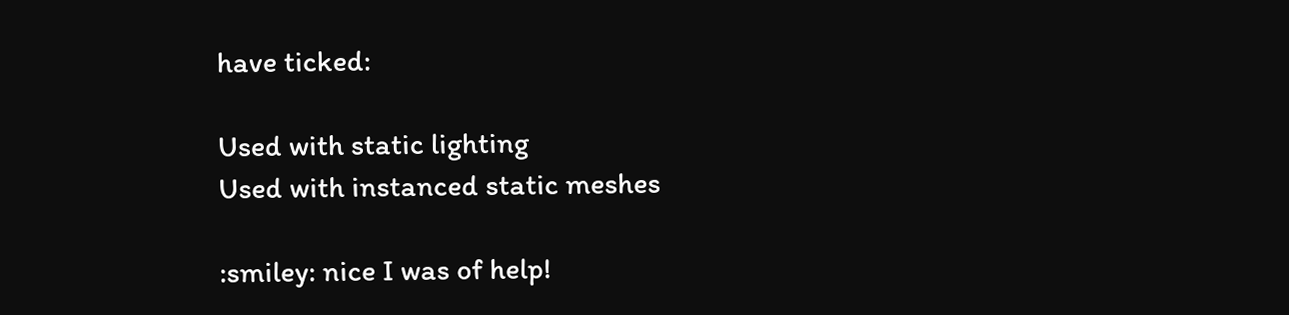have ticked:

Used with static lighting
Used with instanced static meshes

:smiley: nice I was of help!